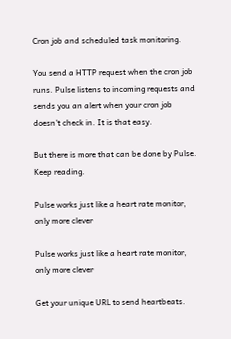Cron job and scheduled task monitoring.

You send a HTTP request when the cron job runs. Pulse listens to incoming requests and sends you an alert when your cron job doesn't check in. It is that easy.

But there is more that can be done by Pulse. Keep reading.

Pulse works just like a heart rate monitor, only more clever

Pulse works just like a heart rate monitor, only more clever

Get your unique URL to send heartbeats.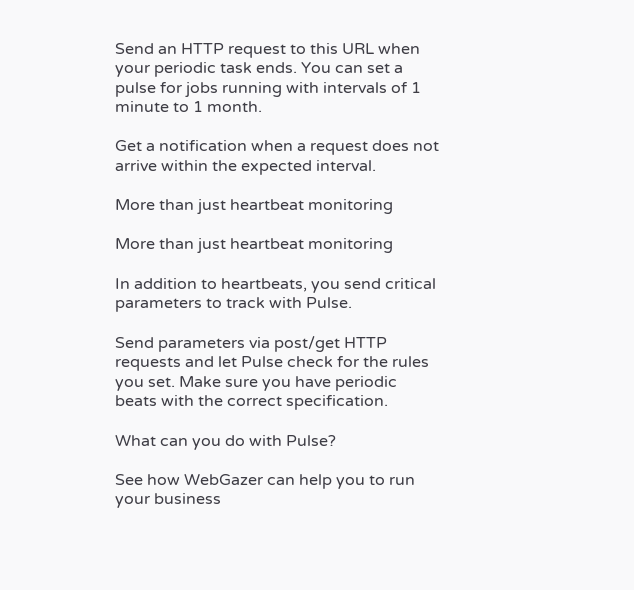Send an HTTP request to this URL when your periodic task ends. You can set a pulse for jobs running with intervals of 1 minute to 1 month.

Get a notification when a request does not arrive within the expected interval.

More than just heartbeat monitoring

More than just heartbeat monitoring

In addition to heartbeats, you send critical parameters to track with Pulse.

Send parameters via post/get HTTP requests and let Pulse check for the rules you set. Make sure you have periodic beats with the correct specification.

What can you do with Pulse?

See how WebGazer can help you to run your business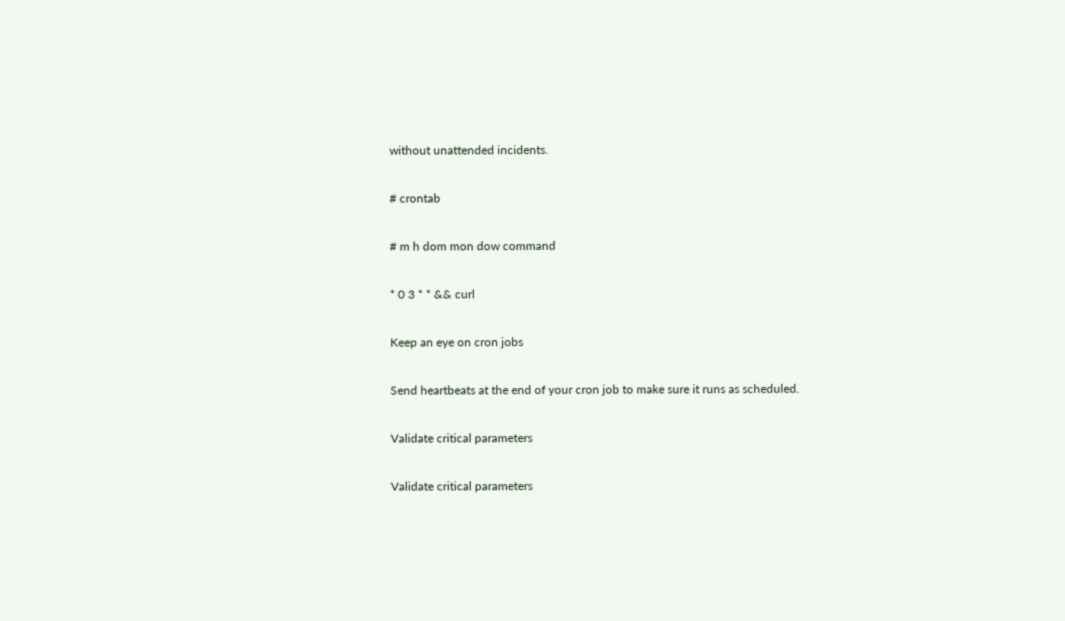without unattended incidents.

# crontab

# m h dom mon dow command

* 0 3 * * && curl

Keep an eye on cron jobs

Send heartbeats at the end of your cron job to make sure it runs as scheduled.

Validate critical parameters

Validate critical parameters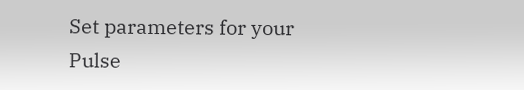Set parameters for your Pulse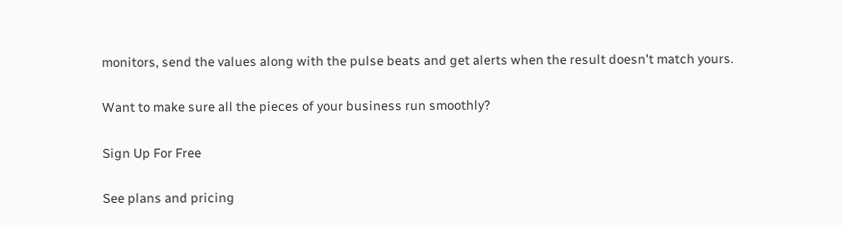monitors, send the values along with the pulse beats and get alerts when the result doesn't match yours.

Want to make sure all the pieces of your business run smoothly?

Sign Up For Free

See plans and pricing